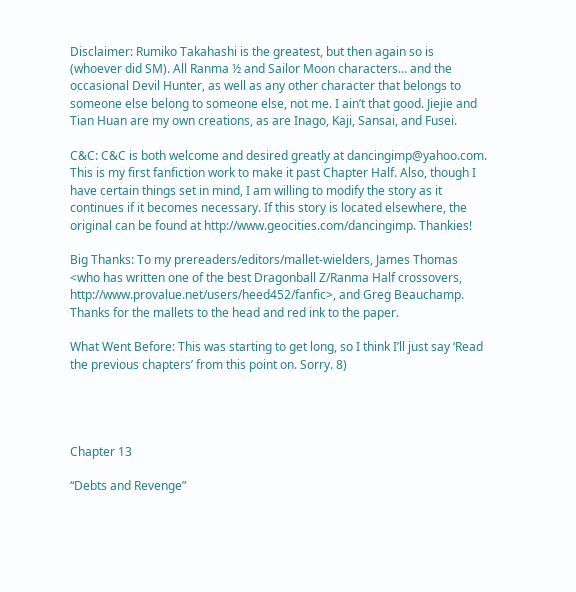Disclaimer: Rumiko Takahashi is the greatest, but then again so is (whoever did SM). All Ranma ½ and Sailor Moon characters… and the occasional Devil Hunter, as well as any other character that belongs to someone else belong to someone else, not me. I ain’t that good. Jiejie and Tian Huan are my own creations, as are Inago, Kaji, Sansai, and Fusei.

C&C: C&C is both welcome and desired greatly at dancingimp@yahoo.com. This is my first fanfiction work to make it past Chapter Half. Also, though I have certain things set in mind, I am willing to modify the story as it continues if it becomes necessary. If this story is located elsewhere, the original can be found at http://www.geocities.com/dancingimp. Thankies!

Big Thanks: To my prereaders/editors/mallet-wielders, James Thomas <who has written one of the best Dragonball Z/Ranma Half crossovers, http://www.provalue.net/users/heed452/fanfic>, and Greg Beauchamp. Thanks for the mallets to the head and red ink to the paper.

What Went Before: This was starting to get long, so I think I’ll just say ‘Read the previous chapters’ from this point on. Sorry. 8)




Chapter 13

“Debts and Revenge”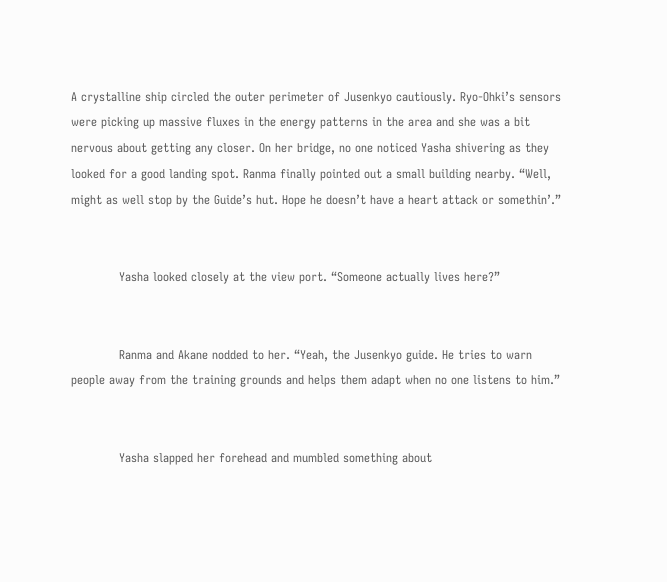A crystalline ship circled the outer perimeter of Jusenkyo cautiously. Ryo-Ohki’s sensors were picking up massive fluxes in the energy patterns in the area and she was a bit nervous about getting any closer. On her bridge, no one noticed Yasha shivering as they looked for a good landing spot. Ranma finally pointed out a small building nearby. “Well, might as well stop by the Guide’s hut. Hope he doesn’t have a heart attack or somethin’.”


            Yasha looked closely at the view port. “Someone actually lives here?”


            Ranma and Akane nodded to her. “Yeah, the Jusenkyo guide. He tries to warn people away from the training grounds and helps them adapt when no one listens to him.”


            Yasha slapped her forehead and mumbled something about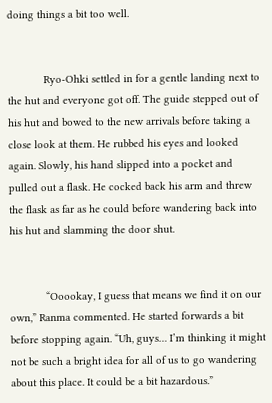doing things a bit too well.


            Ryo-Ohki settled in for a gentle landing next to the hut and everyone got off. The guide stepped out of his hut and bowed to the new arrivals before taking a close look at them. He rubbed his eyes and looked again. Slowly, his hand slipped into a pocket and pulled out a flask. He cocked back his arm and threw the flask as far as he could before wandering back into his hut and slamming the door shut.


            “Ooookay, I guess that means we find it on our own,” Ranma commented. He started forwards a bit before stopping again. “Uh, guys… I’m thinking it might not be such a bright idea for all of us to go wandering about this place. It could be a bit hazardous.”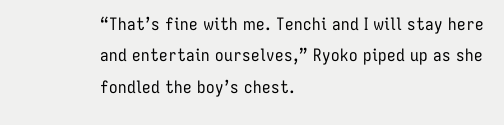“That’s fine with me. Tenchi and I will stay here and entertain ourselves,” Ryoko piped up as she fondled the boy’s chest.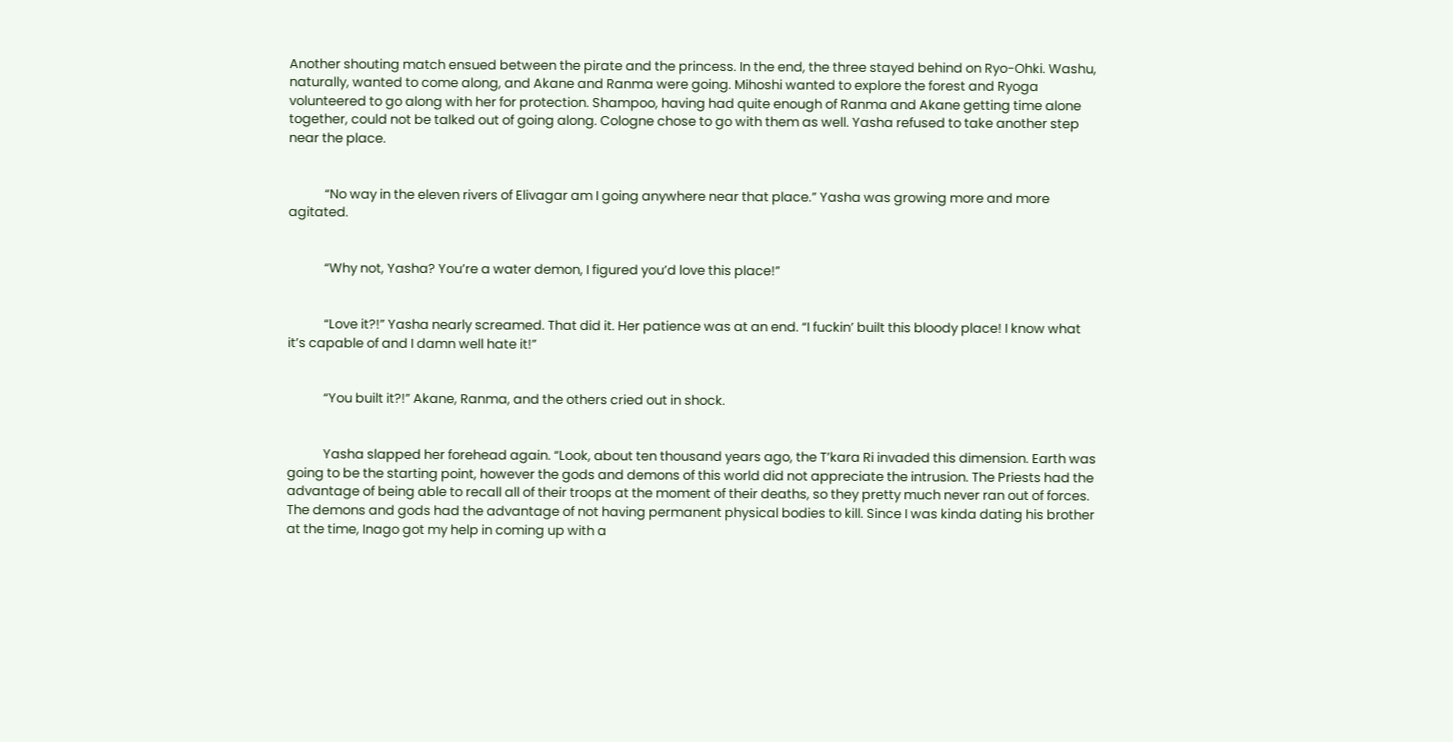Another shouting match ensued between the pirate and the princess. In the end, the three stayed behind on Ryo-Ohki. Washu, naturally, wanted to come along, and Akane and Ranma were going. Mihoshi wanted to explore the forest and Ryoga volunteered to go along with her for protection. Shampoo, having had quite enough of Ranma and Akane getting time alone together, could not be talked out of going along. Cologne chose to go with them as well. Yasha refused to take another step near the place.


            “No way in the eleven rivers of Elivagar am I going anywhere near that place.” Yasha was growing more and more agitated.


            “Why not, Yasha? You’re a water demon, I figured you’d love this place!”


            “Love it?!” Yasha nearly screamed. That did it. Her patience was at an end. “I fuckin’ built this bloody place! I know what it’s capable of and I damn well hate it!”


            “You built it?!” Akane, Ranma, and the others cried out in shock.


            Yasha slapped her forehead again. “Look, about ten thousand years ago, the T’kara Ri invaded this dimension. Earth was going to be the starting point, however the gods and demons of this world did not appreciate the intrusion. The Priests had the advantage of being able to recall all of their troops at the moment of their deaths, so they pretty much never ran out of forces. The demons and gods had the advantage of not having permanent physical bodies to kill. Since I was kinda dating his brother at the time, Inago got my help in coming up with a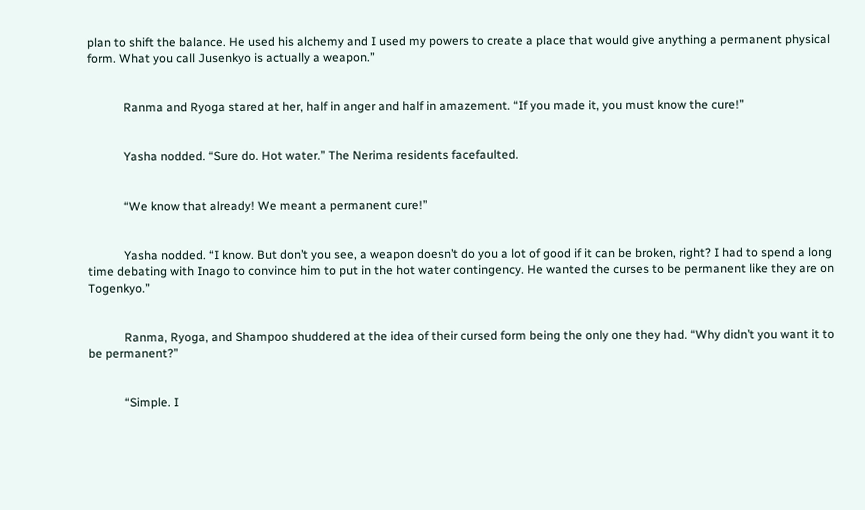plan to shift the balance. He used his alchemy and I used my powers to create a place that would give anything a permanent physical form. What you call Jusenkyo is actually a weapon.”


            Ranma and Ryoga stared at her, half in anger and half in amazement. “If you made it, you must know the cure!”


            Yasha nodded. “Sure do. Hot water.” The Nerima residents facefaulted.


            “We know that already! We meant a permanent cure!”


            Yasha nodded. “I know. But don’t you see, a weapon doesn’t do you a lot of good if it can be broken, right? I had to spend a long time debating with Inago to convince him to put in the hot water contingency. He wanted the curses to be permanent like they are on Togenkyo.”


            Ranma, Ryoga, and Shampoo shuddered at the idea of their cursed form being the only one they had. “Why didn’t you want it to be permanent?”


            “Simple. I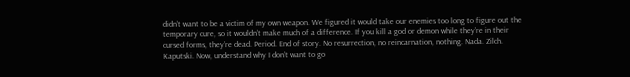didn’t want to be a victim of my own weapon. We figured it would take our enemies too long to figure out the temporary cure, so it wouldn’t make much of a difference. If you kill a god or demon while they’re in their cursed forms, they’re dead. Period. End of story. No resurrection, no reincarnation, nothing. Nada. Zilch. Kaputski. Now, understand why I don’t want to go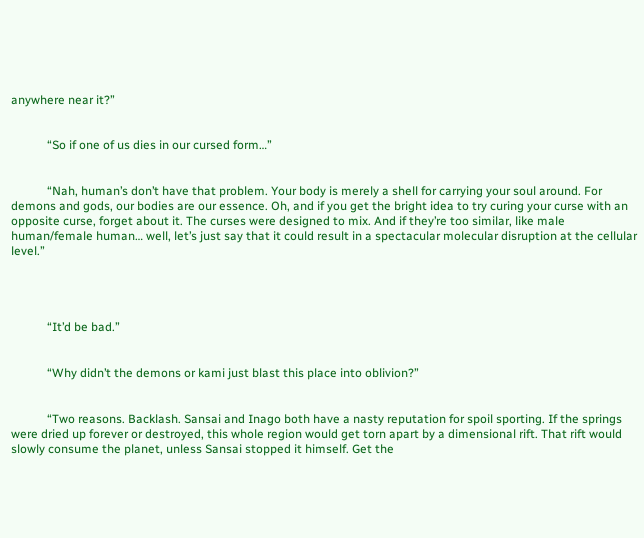anywhere near it?”


            “So if one of us dies in our cursed form…”


            “Nah, human’s don’t have that problem. Your body is merely a shell for carrying your soul around. For demons and gods, our bodies are our essence. Oh, and if you get the bright idea to try curing your curse with an opposite curse, forget about it. The curses were designed to mix. And if they’re too similar, like male human/female human… well, let’s just say that it could result in a spectacular molecular disruption at the cellular level.”




            “It’d be bad.”


            “Why didn’t the demons or kami just blast this place into oblivion?”


            “Two reasons. Backlash. Sansai and Inago both have a nasty reputation for spoil sporting. If the springs were dried up forever or destroyed, this whole region would get torn apart by a dimensional rift. That rift would slowly consume the planet, unless Sansai stopped it himself. Get the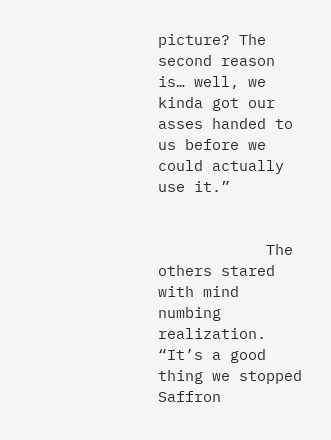picture? The second reason is… well, we kinda got our asses handed to us before we could actually use it.”


            The others stared with mind numbing realization. “It’s a good thing we stopped Saffron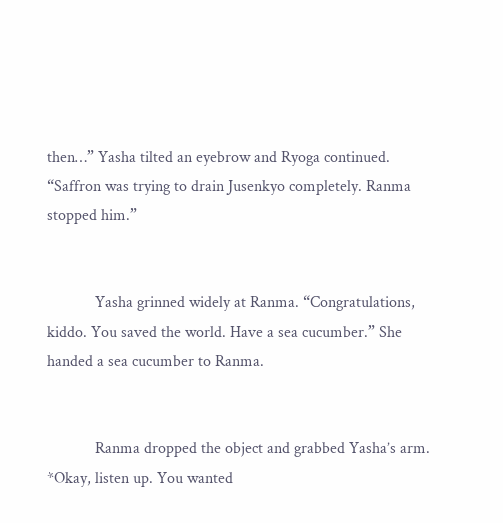then…” Yasha tilted an eyebrow and Ryoga continued. “Saffron was trying to drain Jusenkyo completely. Ranma stopped him.”


            Yasha grinned widely at Ranma. “Congratulations, kiddo. You saved the world. Have a sea cucumber.” She handed a sea cucumber to Ranma.


            Ranma dropped the object and grabbed Yasha’s arm. *Okay, listen up. You wanted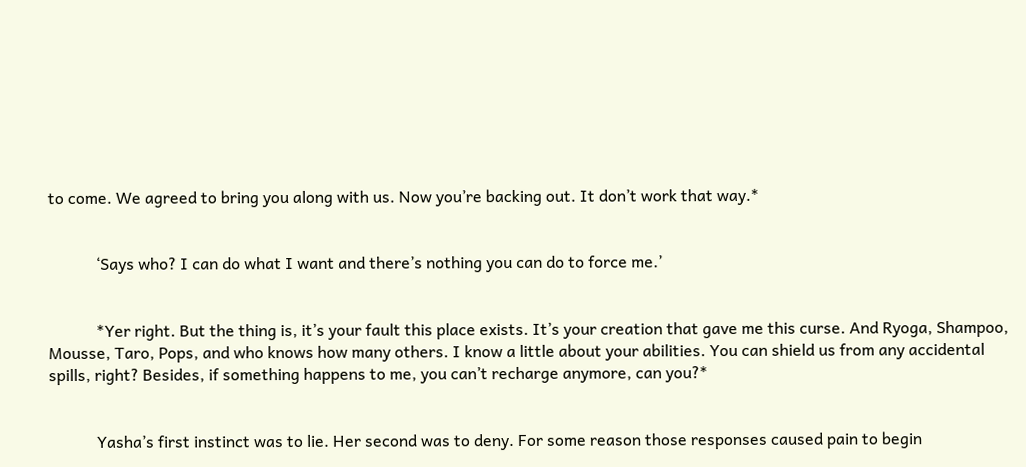to come. We agreed to bring you along with us. Now you’re backing out. It don’t work that way.*


            ‘Says who? I can do what I want and there’s nothing you can do to force me.’


            *Yer right. But the thing is, it’s your fault this place exists. It’s your creation that gave me this curse. And Ryoga, Shampoo, Mousse, Taro, Pops, and who knows how many others. I know a little about your abilities. You can shield us from any accidental spills, right? Besides, if something happens to me, you can’t recharge anymore, can you?*


            Yasha’s first instinct was to lie. Her second was to deny. For some reason those responses caused pain to begin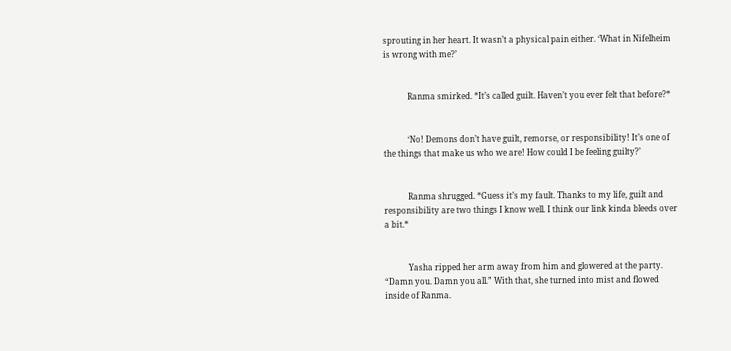sprouting in her heart. It wasn’t a physical pain either. ‘What in Nifelheim is wrong with me?’


            Ranma smirked. *It’s called guilt. Haven’t you ever felt that before?*


            ‘No! Demons don’t have guilt, remorse, or responsibility! It’s one of the things that make us who we are! How could I be feeling guilty?’


            Ranma shrugged. *Guess it’s my fault. Thanks to my life, guilt and responsibility are two things I know well. I think our link kinda bleeds over a bit.*


            Yasha ripped her arm away from him and glowered at the party. “Damn you. Damn you all.” With that, she turned into mist and flowed inside of Ranma.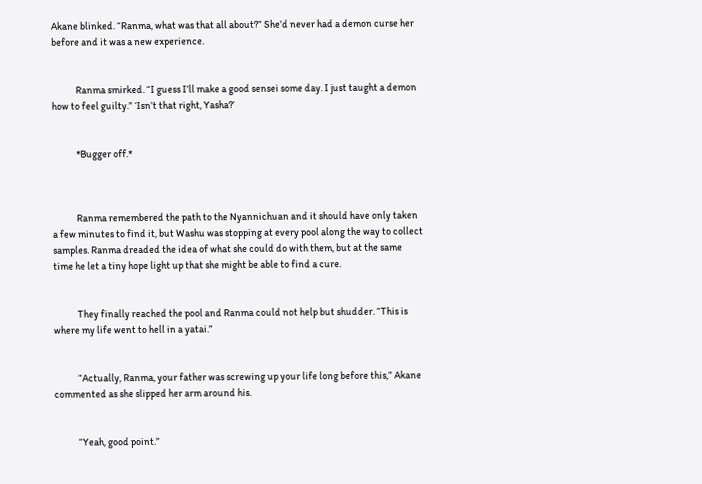Akane blinked. “Ranma, what was that all about?” She’d never had a demon curse her before and it was a new experience.


            Ranma smirked. “I guess I’ll make a good sensei some day. I just taught a demon how to feel guilty.” ‘Isn’t that right, Yasha?’


            *Bugger off.*



            Ranma remembered the path to the Nyannichuan and it should have only taken a few minutes to find it, but Washu was stopping at every pool along the way to collect samples. Ranma dreaded the idea of what she could do with them, but at the same time he let a tiny hope light up that she might be able to find a cure.


            They finally reached the pool and Ranma could not help but shudder. “This is where my life went to hell in a yatai.”


            “Actually, Ranma, your father was screwing up your life long before this,” Akane commented as she slipped her arm around his.


            “Yeah, good point.”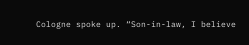Cologne spoke up. “Son-in-law, I believe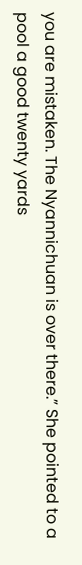you are mistaken. The Nyannichuan is over there.” She pointed to a pool a good twenty yards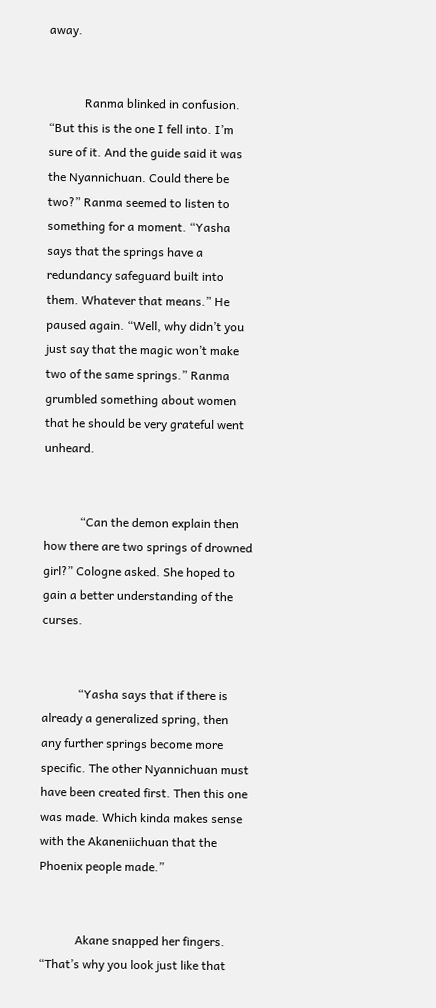away.


            Ranma blinked in confusion. “But this is the one I fell into. I’m sure of it. And the guide said it was the Nyannichuan. Could there be two?” Ranma seemed to listen to something for a moment. “Yasha says that the springs have a redundancy safeguard built into them. Whatever that means.” He paused again. “Well, why didn’t you just say that the magic won’t make two of the same springs.” Ranma grumbled something about women that he should be very grateful went unheard.


            “Can the demon explain then how there are two springs of drowned girl?” Cologne asked. She hoped to gain a better understanding of the curses.


            “Yasha says that if there is already a generalized spring, then any further springs become more specific. The other Nyannichuan must have been created first. Then this one was made. Which kinda makes sense with the Akaneniichuan that the Phoenix people made.”


            Akane snapped her fingers. “That’s why you look just like that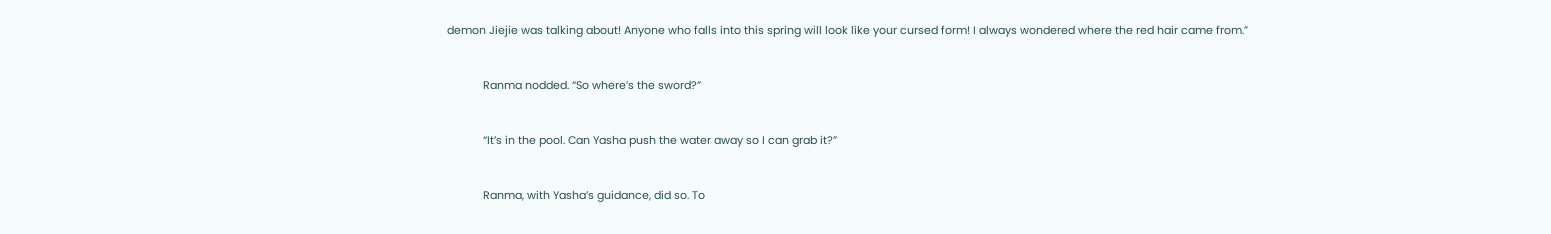demon Jiejie was talking about! Anyone who falls into this spring will look like your cursed form! I always wondered where the red hair came from.”


            Ranma nodded. “So where’s the sword?”


            “It’s in the pool. Can Yasha push the water away so I can grab it?”


            Ranma, with Yasha’s guidance, did so. To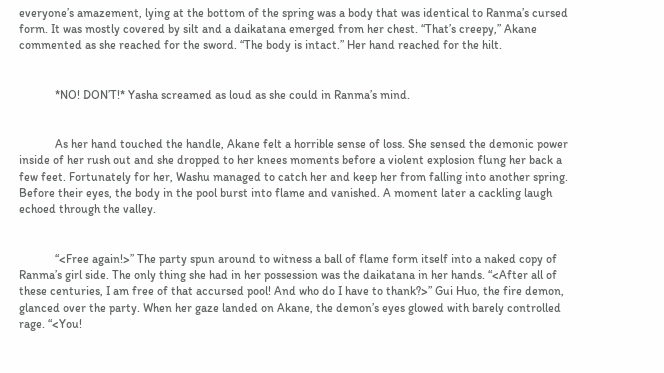everyone’s amazement, lying at the bottom of the spring was a body that was identical to Ranma’s cursed form. It was mostly covered by silt and a daikatana emerged from her chest. “That’s creepy,” Akane commented as she reached for the sword. “The body is intact.” Her hand reached for the hilt.


            *NO! DON’T!* Yasha screamed as loud as she could in Ranma’s mind.


            As her hand touched the handle, Akane felt a horrible sense of loss. She sensed the demonic power inside of her rush out and she dropped to her knees moments before a violent explosion flung her back a few feet. Fortunately for her, Washu managed to catch her and keep her from falling into another spring. Before their eyes, the body in the pool burst into flame and vanished. A moment later a cackling laugh echoed through the valley.


            “<Free again!>” The party spun around to witness a ball of flame form itself into a naked copy of Ranma’s girl side. The only thing she had in her possession was the daikatana in her hands. “<After all of these centuries, I am free of that accursed pool! And who do I have to thank?>” Gui Huo, the fire demon, glanced over the party. When her gaze landed on Akane, the demon’s eyes glowed with barely controlled rage. “<You!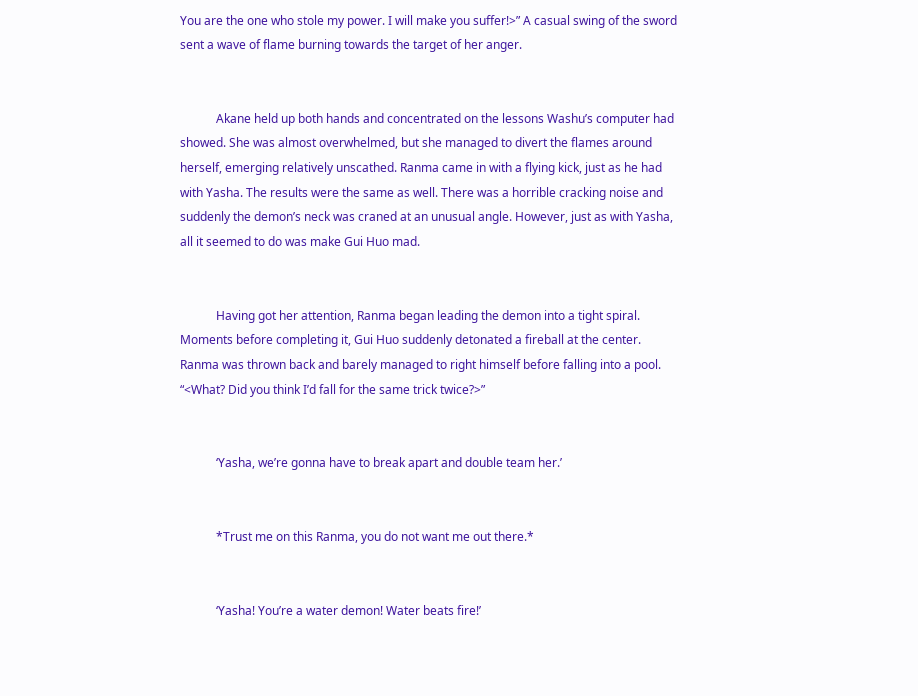You are the one who stole my power. I will make you suffer!>” A casual swing of the sword sent a wave of flame burning towards the target of her anger.


            Akane held up both hands and concentrated on the lessons Washu’s computer had showed. She was almost overwhelmed, but she managed to divert the flames around herself, emerging relatively unscathed. Ranma came in with a flying kick, just as he had with Yasha. The results were the same as well. There was a horrible cracking noise and suddenly the demon’s neck was craned at an unusual angle. However, just as with Yasha, all it seemed to do was make Gui Huo mad.


            Having got her attention, Ranma began leading the demon into a tight spiral. Moments before completing it, Gui Huo suddenly detonated a fireball at the center. Ranma was thrown back and barely managed to right himself before falling into a pool. “<What? Did you think I’d fall for the same trick twice?>”


            ‘Yasha, we’re gonna have to break apart and double team her.’


            *Trust me on this Ranma, you do not want me out there.*


            ‘Yasha! You’re a water demon! Water beats fire!’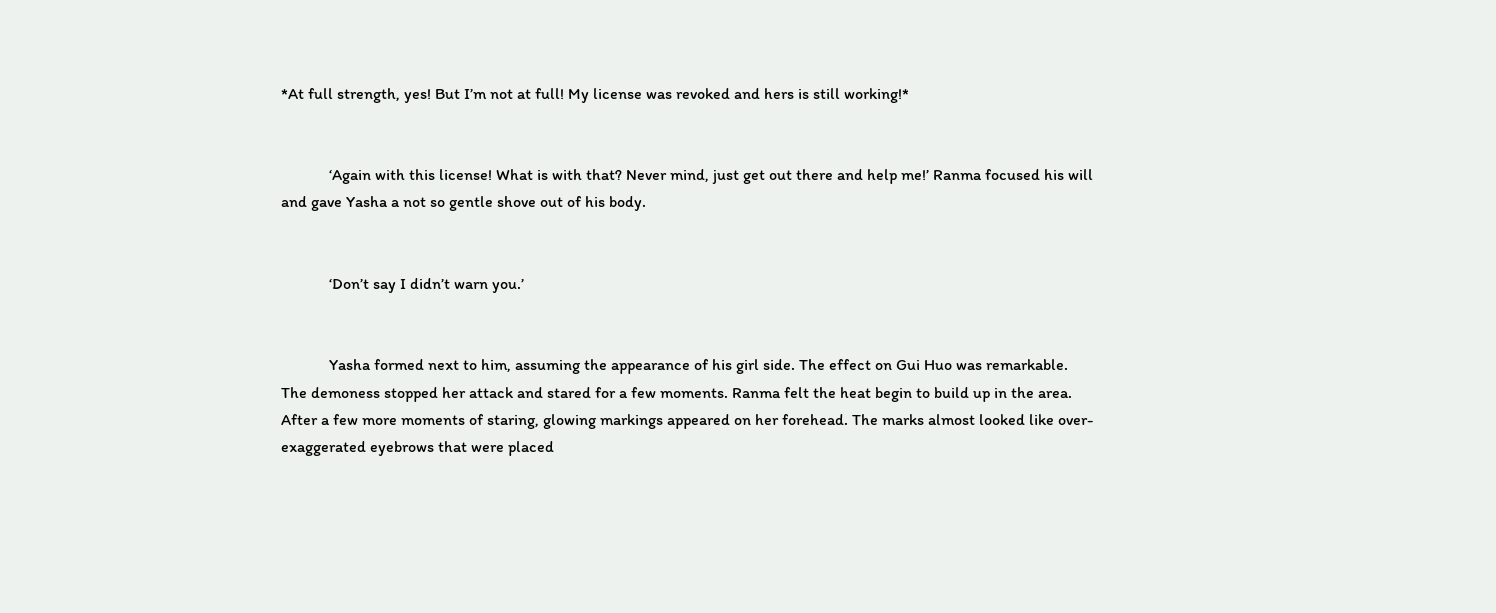*At full strength, yes! But I’m not at full! My license was revoked and hers is still working!*


            ‘Again with this license! What is with that? Never mind, just get out there and help me!’ Ranma focused his will and gave Yasha a not so gentle shove out of his body.


            ‘Don’t say I didn’t warn you.’


            Yasha formed next to him, assuming the appearance of his girl side. The effect on Gui Huo was remarkable. The demoness stopped her attack and stared for a few moments. Ranma felt the heat begin to build up in the area. After a few more moments of staring, glowing markings appeared on her forehead. The marks almost looked like over-exaggerated eyebrows that were placed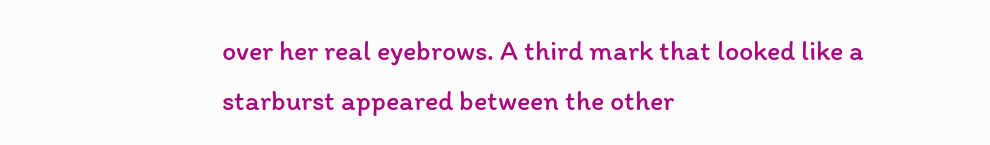over her real eyebrows. A third mark that looked like a starburst appeared between the other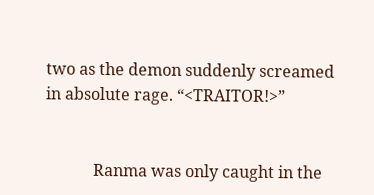two as the demon suddenly screamed in absolute rage. “<TRAITOR!>”


            Ranma was only caught in the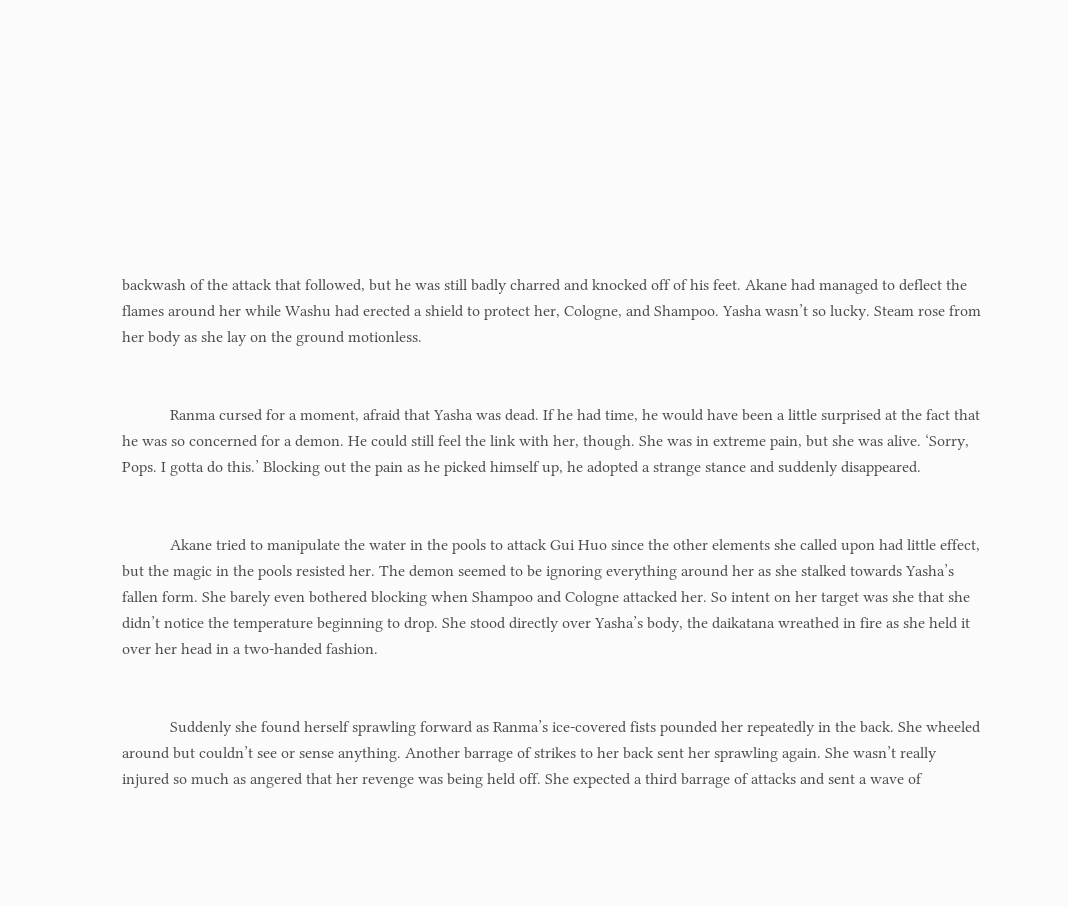backwash of the attack that followed, but he was still badly charred and knocked off of his feet. Akane had managed to deflect the flames around her while Washu had erected a shield to protect her, Cologne, and Shampoo. Yasha wasn’t so lucky. Steam rose from her body as she lay on the ground motionless.


            Ranma cursed for a moment, afraid that Yasha was dead. If he had time, he would have been a little surprised at the fact that he was so concerned for a demon. He could still feel the link with her, though. She was in extreme pain, but she was alive. ‘Sorry, Pops. I gotta do this.’ Blocking out the pain as he picked himself up, he adopted a strange stance and suddenly disappeared.


            Akane tried to manipulate the water in the pools to attack Gui Huo since the other elements she called upon had little effect, but the magic in the pools resisted her. The demon seemed to be ignoring everything around her as she stalked towards Yasha’s fallen form. She barely even bothered blocking when Shampoo and Cologne attacked her. So intent on her target was she that she didn’t notice the temperature beginning to drop. She stood directly over Yasha’s body, the daikatana wreathed in fire as she held it over her head in a two-handed fashion.


            Suddenly she found herself sprawling forward as Ranma’s ice-covered fists pounded her repeatedly in the back. She wheeled around but couldn’t see or sense anything. Another barrage of strikes to her back sent her sprawling again. She wasn’t really injured so much as angered that her revenge was being held off. She expected a third barrage of attacks and sent a wave of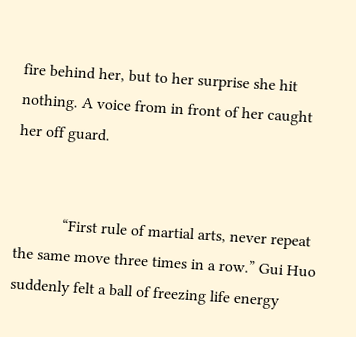fire behind her, but to her surprise she hit nothing. A voice from in front of her caught her off guard.


            “First rule of martial arts, never repeat the same move three times in a row.” Gui Huo suddenly felt a ball of freezing life energy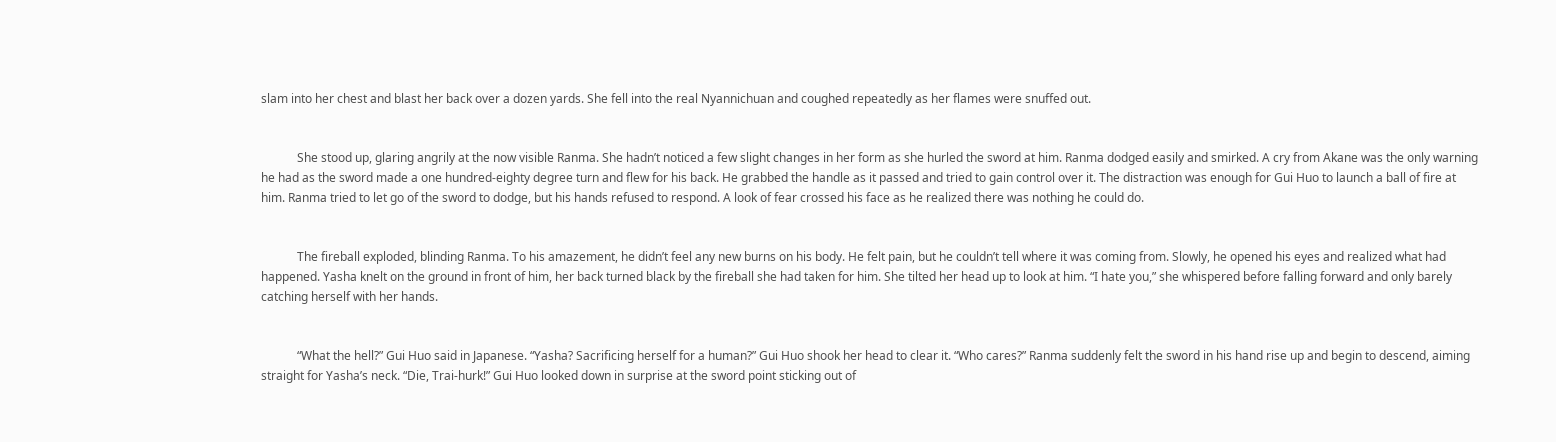slam into her chest and blast her back over a dozen yards. She fell into the real Nyannichuan and coughed repeatedly as her flames were snuffed out.


            She stood up, glaring angrily at the now visible Ranma. She hadn’t noticed a few slight changes in her form as she hurled the sword at him. Ranma dodged easily and smirked. A cry from Akane was the only warning he had as the sword made a one hundred-eighty degree turn and flew for his back. He grabbed the handle as it passed and tried to gain control over it. The distraction was enough for Gui Huo to launch a ball of fire at him. Ranma tried to let go of the sword to dodge, but his hands refused to respond. A look of fear crossed his face as he realized there was nothing he could do.


            The fireball exploded, blinding Ranma. To his amazement, he didn’t feel any new burns on his body. He felt pain, but he couldn’t tell where it was coming from. Slowly, he opened his eyes and realized what had happened. Yasha knelt on the ground in front of him, her back turned black by the fireball she had taken for him. She tilted her head up to look at him. “I hate you,” she whispered before falling forward and only barely catching herself with her hands.


            “What the hell?” Gui Huo said in Japanese. “Yasha? Sacrificing herself for a human?” Gui Huo shook her head to clear it. “Who cares?” Ranma suddenly felt the sword in his hand rise up and begin to descend, aiming straight for Yasha’s neck. “Die, Trai-hurk!” Gui Huo looked down in surprise at the sword point sticking out of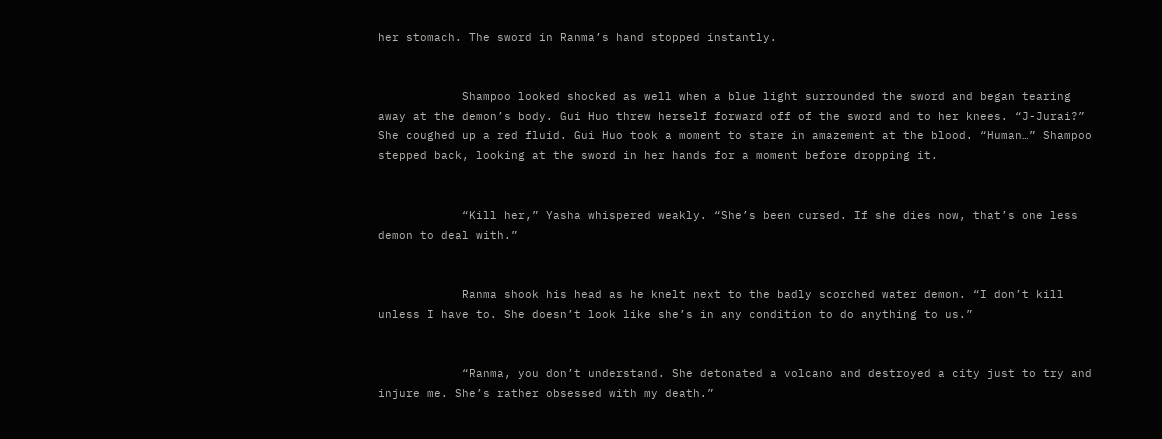her stomach. The sword in Ranma’s hand stopped instantly.


            Shampoo looked shocked as well when a blue light surrounded the sword and began tearing away at the demon’s body. Gui Huo threw herself forward off of the sword and to her knees. “J-Jurai?” She coughed up a red fluid. Gui Huo took a moment to stare in amazement at the blood. “Human…” Shampoo stepped back, looking at the sword in her hands for a moment before dropping it.


            “Kill her,” Yasha whispered weakly. “She’s been cursed. If she dies now, that’s one less demon to deal with.”


            Ranma shook his head as he knelt next to the badly scorched water demon. “I don’t kill unless I have to. She doesn’t look like she’s in any condition to do anything to us.”


            “Ranma, you don’t understand. She detonated a volcano and destroyed a city just to try and injure me. She’s rather obsessed with my death.”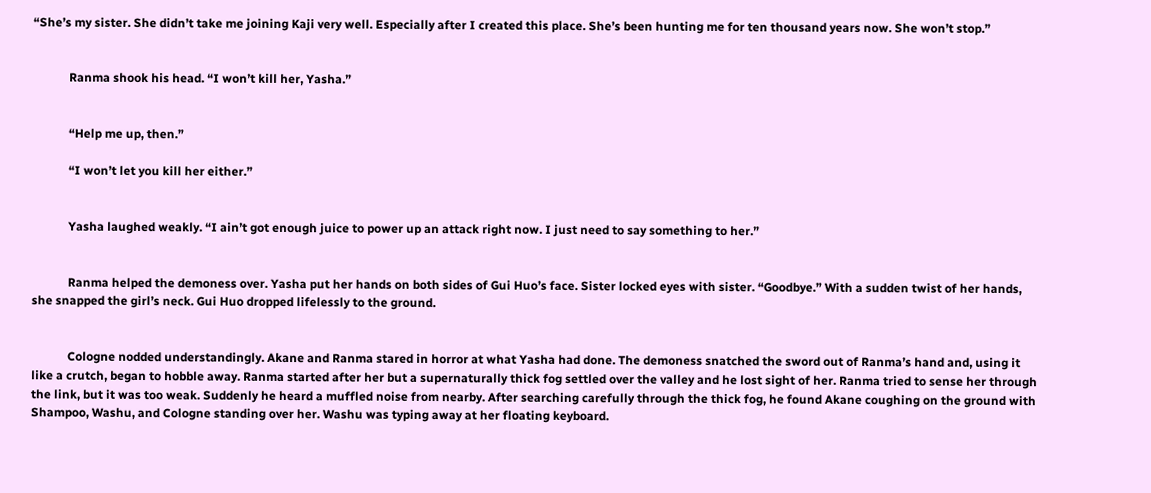“She’s my sister. She didn’t take me joining Kaji very well. Especially after I created this place. She’s been hunting me for ten thousand years now. She won’t stop.”


            Ranma shook his head. “I won’t kill her, Yasha.”


            “Help me up, then.”

            “I won’t let you kill her either.”


            Yasha laughed weakly. “I ain’t got enough juice to power up an attack right now. I just need to say something to her.”


            Ranma helped the demoness over. Yasha put her hands on both sides of Gui Huo’s face. Sister locked eyes with sister. “Goodbye.” With a sudden twist of her hands, she snapped the girl’s neck. Gui Huo dropped lifelessly to the ground.


            Cologne nodded understandingly. Akane and Ranma stared in horror at what Yasha had done. The demoness snatched the sword out of Ranma’s hand and, using it like a crutch, began to hobble away. Ranma started after her but a supernaturally thick fog settled over the valley and he lost sight of her. Ranma tried to sense her through the link, but it was too weak. Suddenly he heard a muffled noise from nearby. After searching carefully through the thick fog, he found Akane coughing on the ground with Shampoo, Washu, and Cologne standing over her. Washu was typing away at her floating keyboard.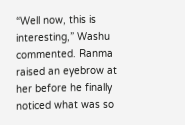“Well now, this is interesting,” Washu commented. Ranma raised an eyebrow at her before he finally noticed what was so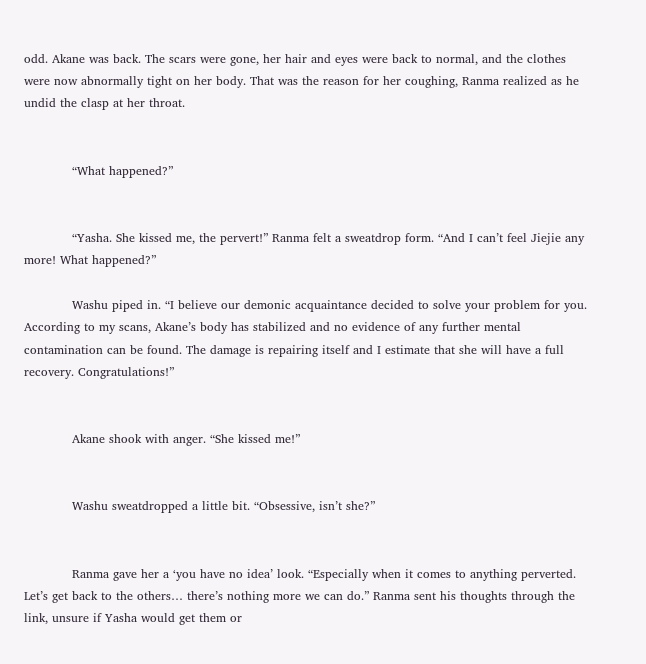odd. Akane was back. The scars were gone, her hair and eyes were back to normal, and the clothes were now abnormally tight on her body. That was the reason for her coughing, Ranma realized as he undid the clasp at her throat.


            “What happened?”


            “Yasha. She kissed me, the pervert!” Ranma felt a sweatdrop form. “And I can’t feel Jiejie any more! What happened?”

            Washu piped in. “I believe our demonic acquaintance decided to solve your problem for you. According to my scans, Akane’s body has stabilized and no evidence of any further mental contamination can be found. The damage is repairing itself and I estimate that she will have a full recovery. Congratulations!”


            Akane shook with anger. “She kissed me!”


            Washu sweatdropped a little bit. “Obsessive, isn’t she?”


            Ranma gave her a ‘you have no idea’ look. “Especially when it comes to anything perverted. Let’s get back to the others… there’s nothing more we can do.” Ranma sent his thoughts through the link, unsure if Yasha would get them or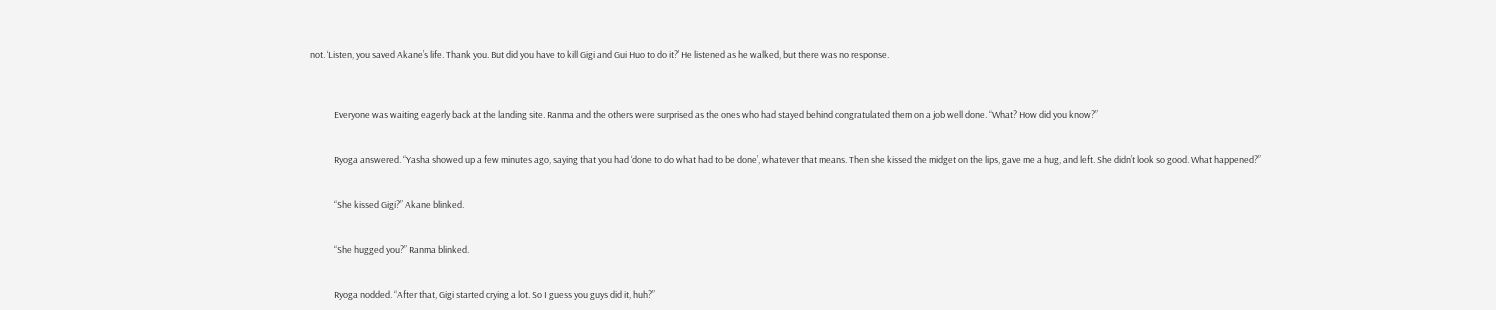not. ‘Listen, you saved Akane’s life. Thank you. But did you have to kill Gigi and Gui Huo to do it?’ He listened as he walked, but there was no response.



            Everyone was waiting eagerly back at the landing site. Ranma and the others were surprised as the ones who had stayed behind congratulated them on a job well done. “What? How did you know?”


            Ryoga answered. “Yasha showed up a few minutes ago, saying that you had ‘done to do what had to be done’, whatever that means. Then she kissed the midget on the lips, gave me a hug, and left. She didn’t look so good. What happened?”


            “She kissed Gigi?” Akane blinked.


            “She hugged you?” Ranma blinked.


            Ryoga nodded. “After that, Gigi started crying a lot. So I guess you guys did it, huh?”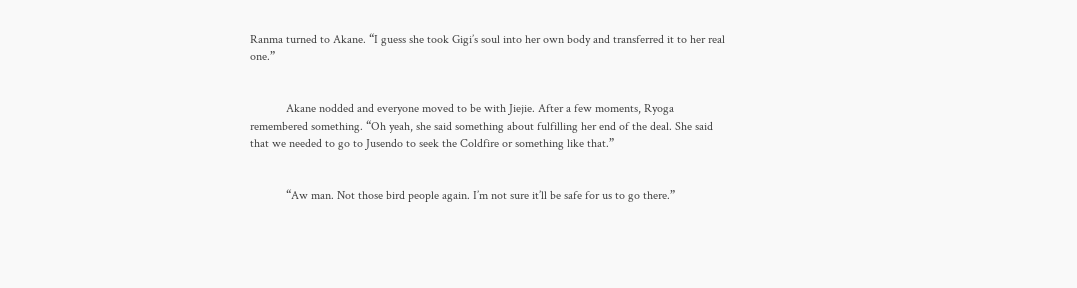Ranma turned to Akane. “I guess she took Gigi’s soul into her own body and transferred it to her real one.”


            Akane nodded and everyone moved to be with Jiejie. After a few moments, Ryoga remembered something. “Oh yeah, she said something about fulfilling her end of the deal. She said that we needed to go to Jusendo to seek the Coldfire or something like that.”


            “Aw man. Not those bird people again. I’m not sure it’ll be safe for us to go there.”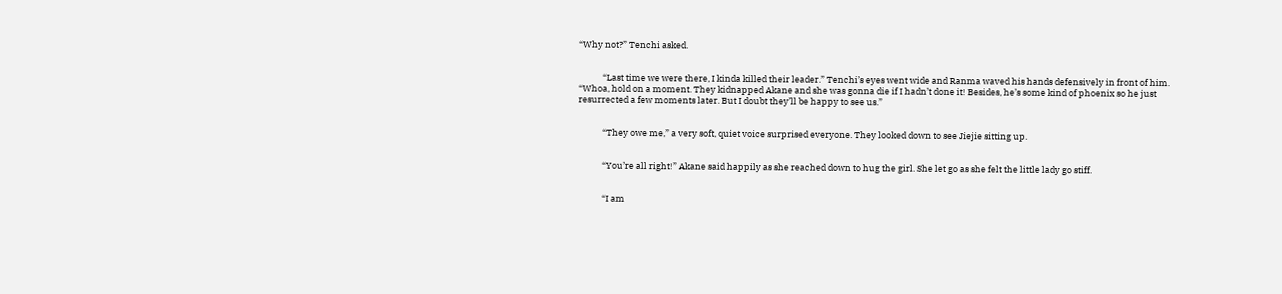“Why not?” Tenchi asked.


            “Last time we were there, I kinda killed their leader.” Tenchi’s eyes went wide and Ranma waved his hands defensively in front of him. “Whoa, hold on a moment. They kidnapped Akane and she was gonna die if I hadn’t done it! Besides, he’s some kind of phoenix so he just resurrected a few moments later. But I doubt they’ll be happy to see us.”


            “They owe me,” a very soft, quiet voice surprised everyone. They looked down to see Jiejie sitting up.


            “You’re all right!” Akane said happily as she reached down to hug the girl. She let go as she felt the little lady go stiff.


            “I am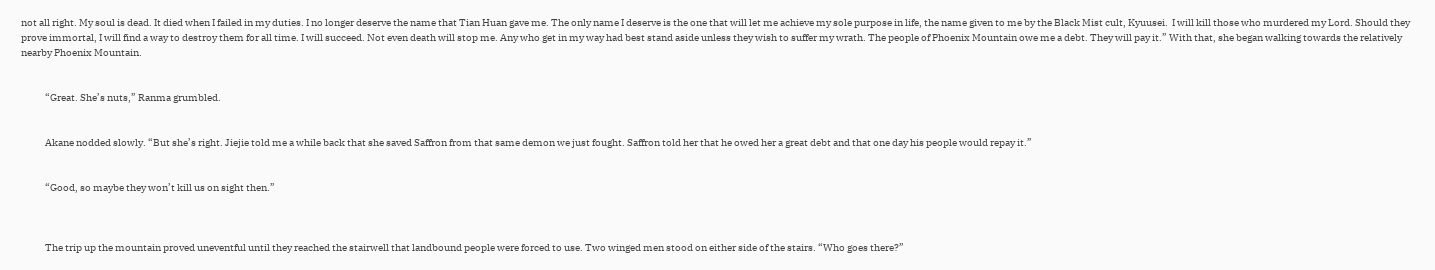not all right. My soul is dead. It died when I failed in my duties. I no longer deserve the name that Tian Huan gave me. The only name I deserve is the one that will let me achieve my sole purpose in life, the name given to me by the Black Mist cult, Kyuusei.  I will kill those who murdered my Lord. Should they prove immortal, I will find a way to destroy them for all time. I will succeed. Not even death will stop me. Any who get in my way had best stand aside unless they wish to suffer my wrath. The people of Phoenix Mountain owe me a debt. They will pay it.” With that, she began walking towards the relatively nearby Phoenix Mountain.


            “Great. She’s nuts,” Ranma grumbled.


            Akane nodded slowly. “But she’s right. Jiejie told me a while back that she saved Saffron from that same demon we just fought. Saffron told her that he owed her a great debt and that one day his people would repay it.”


            “Good, so maybe they won’t kill us on sight then.”



            The trip up the mountain proved uneventful until they reached the stairwell that landbound people were forced to use. Two winged men stood on either side of the stairs. “Who goes there?”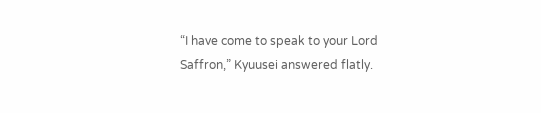“I have come to speak to your Lord Saffron,” Kyuusei answered flatly.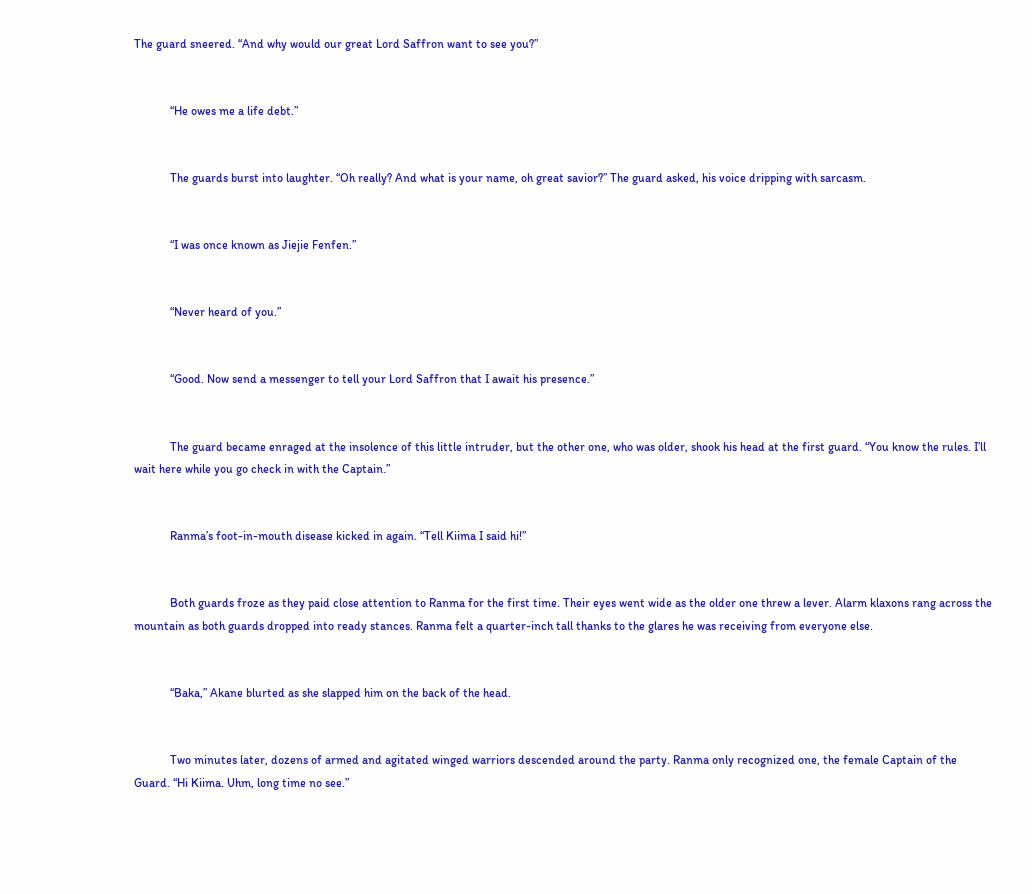The guard sneered. “And why would our great Lord Saffron want to see you?”


            “He owes me a life debt.”


            The guards burst into laughter. “Oh really? And what is your name, oh great savior?” The guard asked, his voice dripping with sarcasm.


            “I was once known as Jiejie Fenfen.”


            “Never heard of you.”


            “Good. Now send a messenger to tell your Lord Saffron that I await his presence.”


            The guard became enraged at the insolence of this little intruder, but the other one, who was older, shook his head at the first guard. “You know the rules. I’ll wait here while you go check in with the Captain.”


            Ranma’s foot-in-mouth disease kicked in again. “Tell Kiima I said hi!”


            Both guards froze as they paid close attention to Ranma for the first time. Their eyes went wide as the older one threw a lever. Alarm klaxons rang across the mountain as both guards dropped into ready stances. Ranma felt a quarter-inch tall thanks to the glares he was receiving from everyone else.


            “Baka,” Akane blurted as she slapped him on the back of the head.


            Two minutes later, dozens of armed and agitated winged warriors descended around the party. Ranma only recognized one, the female Captain of the Guard. “Hi Kiima. Uhm, long time no see.”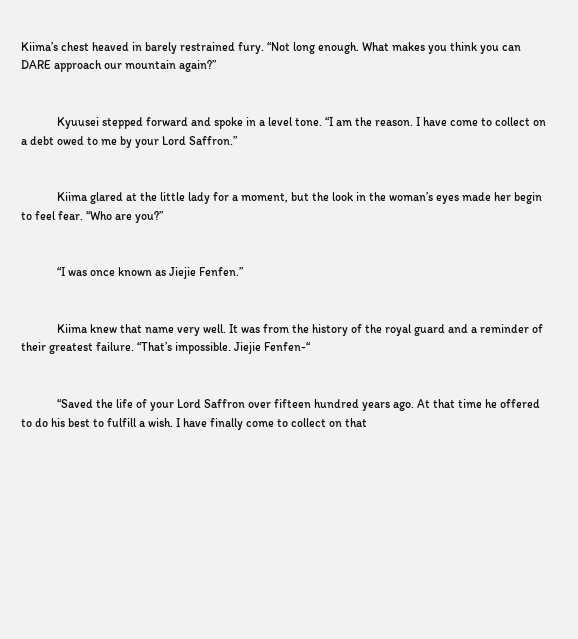Kiima’s chest heaved in barely restrained fury. “Not long enough. What makes you think you can DARE approach our mountain again?”


            Kyuusei stepped forward and spoke in a level tone. “I am the reason. I have come to collect on a debt owed to me by your Lord Saffron.”


            Kiima glared at the little lady for a moment, but the look in the woman’s eyes made her begin to feel fear. “Who are you?”


            “I was once known as Jiejie Fenfen.”


            Kiima knew that name very well. It was from the history of the royal guard and a reminder of their greatest failure. “That’s impossible. Jiejie Fenfen-“


            “Saved the life of your Lord Saffron over fifteen hundred years ago. At that time he offered to do his best to fulfill a wish. I have finally come to collect on that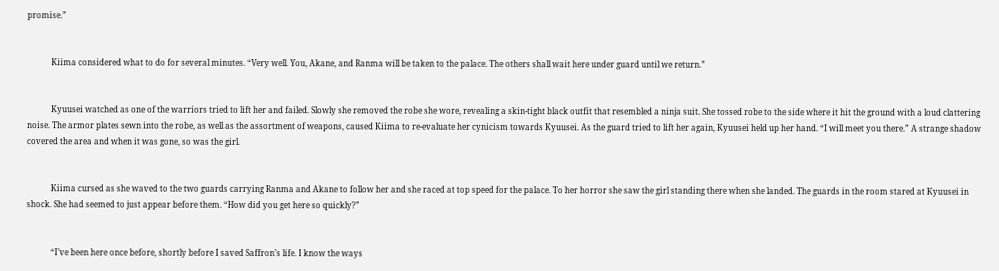promise.”


            Kiima considered what to do for several minutes. “Very well. You, Akane, and Ranma will be taken to the palace. The others shall wait here under guard until we return.”


            Kyuusei watched as one of the warriors tried to lift her and failed. Slowly she removed the robe she wore, revealing a skin-tight black outfit that resembled a ninja suit. She tossed robe to the side where it hit the ground with a loud clattering noise. The armor plates sewn into the robe, as well as the assortment of weapons, caused Kiima to re-evaluate her cynicism towards Kyuusei. As the guard tried to lift her again, Kyuusei held up her hand. “I will meet you there.” A strange shadow covered the area and when it was gone, so was the girl.


            Kiima cursed as she waved to the two guards carrying Ranma and Akane to follow her and she raced at top speed for the palace. To her horror she saw the girl standing there when she landed. The guards in the room stared at Kyuusei in shock. She had seemed to just appear before them. “How did you get here so quickly?”


            “I’ve been here once before, shortly before I saved Saffron’s life. I know the ways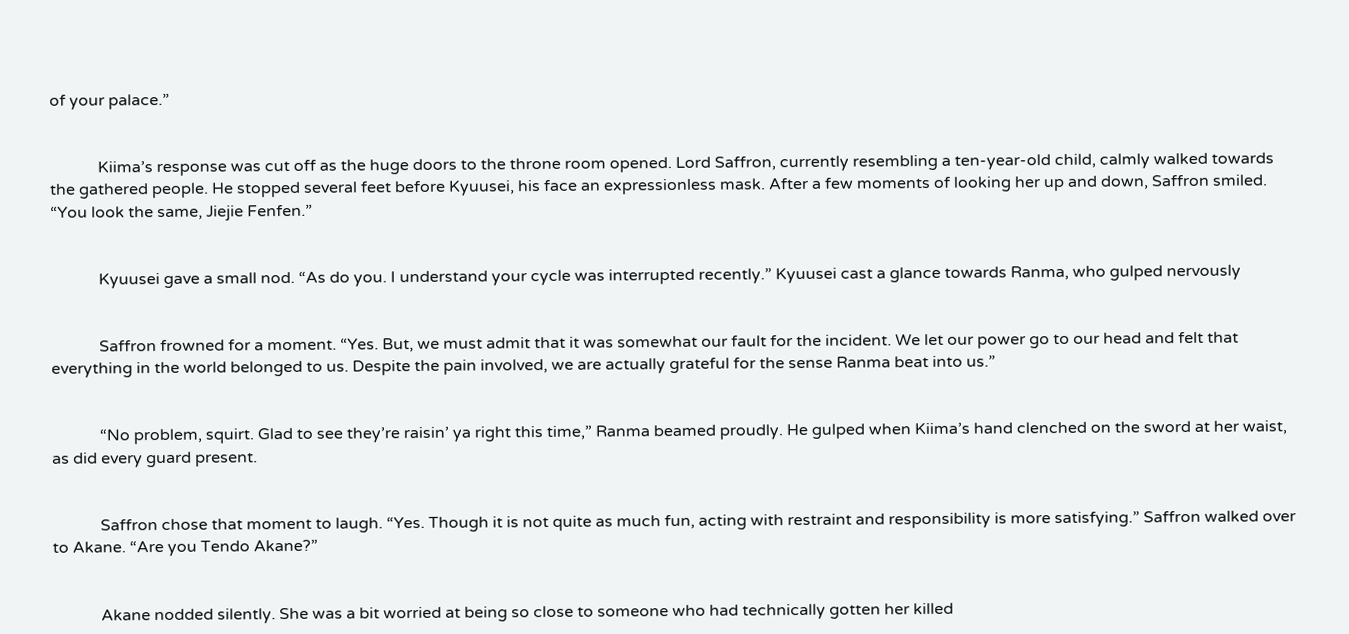of your palace.”


            Kiima’s response was cut off as the huge doors to the throne room opened. Lord Saffron, currently resembling a ten-year-old child, calmly walked towards the gathered people. He stopped several feet before Kyuusei, his face an expressionless mask. After a few moments of looking her up and down, Saffron smiled. “You look the same, Jiejie Fenfen.”


            Kyuusei gave a small nod. “As do you. I understand your cycle was interrupted recently.” Kyuusei cast a glance towards Ranma, who gulped nervously


            Saffron frowned for a moment. “Yes. But, we must admit that it was somewhat our fault for the incident. We let our power go to our head and felt that everything in the world belonged to us. Despite the pain involved, we are actually grateful for the sense Ranma beat into us.”


            “No problem, squirt. Glad to see they’re raisin’ ya right this time,” Ranma beamed proudly. He gulped when Kiima’s hand clenched on the sword at her waist, as did every guard present.


            Saffron chose that moment to laugh. “Yes. Though it is not quite as much fun, acting with restraint and responsibility is more satisfying.” Saffron walked over to Akane. “Are you Tendo Akane?”


            Akane nodded silently. She was a bit worried at being so close to someone who had technically gotten her killed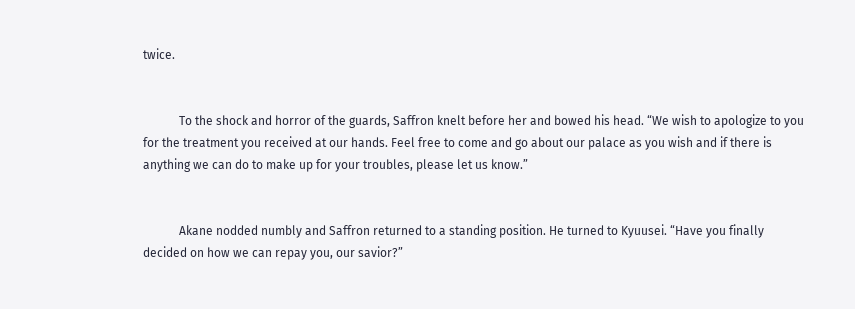twice.


            To the shock and horror of the guards, Saffron knelt before her and bowed his head. “We wish to apologize to you for the treatment you received at our hands. Feel free to come and go about our palace as you wish and if there is anything we can do to make up for your troubles, please let us know.”


            Akane nodded numbly and Saffron returned to a standing position. He turned to Kyuusei. “Have you finally decided on how we can repay you, our savior?”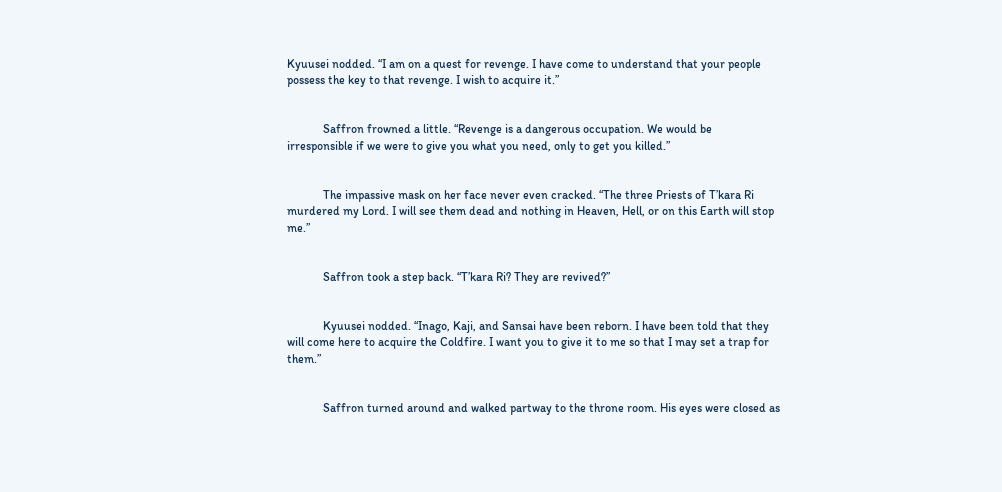Kyuusei nodded. “I am on a quest for revenge. I have come to understand that your people possess the key to that revenge. I wish to acquire it.”


            Saffron frowned a little. “Revenge is a dangerous occupation. We would be irresponsible if we were to give you what you need, only to get you killed.”


            The impassive mask on her face never even cracked. “The three Priests of T’kara Ri murdered my Lord. I will see them dead and nothing in Heaven, Hell, or on this Earth will stop me.”


            Saffron took a step back. “T’kara Ri? They are revived?”


            Kyuusei nodded. “Inago, Kaji, and Sansai have been reborn. I have been told that they will come here to acquire the Coldfire. I want you to give it to me so that I may set a trap for them.”


            Saffron turned around and walked partway to the throne room. His eyes were closed as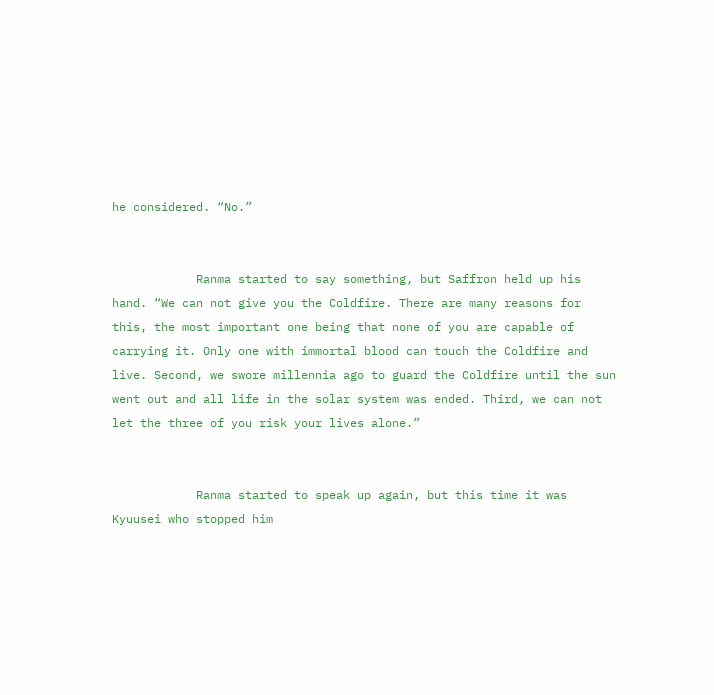he considered. “No.”


            Ranma started to say something, but Saffron held up his hand. “We can not give you the Coldfire. There are many reasons for this, the most important one being that none of you are capable of carrying it. Only one with immortal blood can touch the Coldfire and live. Second, we swore millennia ago to guard the Coldfire until the sun went out and all life in the solar system was ended. Third, we can not let the three of you risk your lives alone.”


            Ranma started to speak up again, but this time it was Kyuusei who stopped him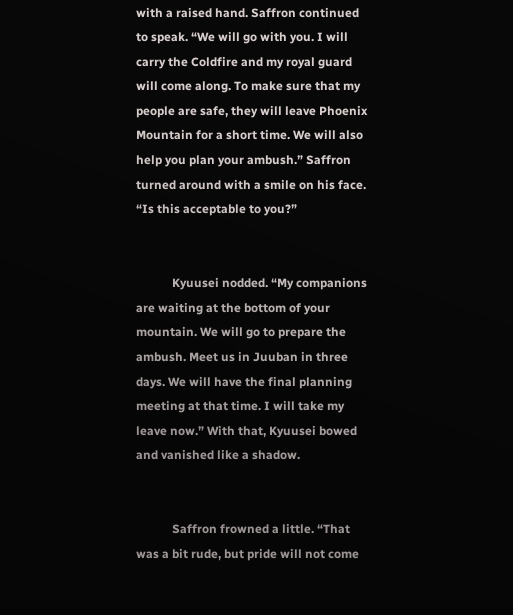with a raised hand. Saffron continued to speak. “We will go with you. I will carry the Coldfire and my royal guard will come along. To make sure that my people are safe, they will leave Phoenix Mountain for a short time. We will also help you plan your ambush.” Saffron turned around with a smile on his face. “Is this acceptable to you?”


            Kyuusei nodded. “My companions are waiting at the bottom of your mountain. We will go to prepare the ambush. Meet us in Juuban in three days. We will have the final planning meeting at that time. I will take my leave now.” With that, Kyuusei bowed and vanished like a shadow.


            Saffron frowned a little. “That was a bit rude, but pride will not come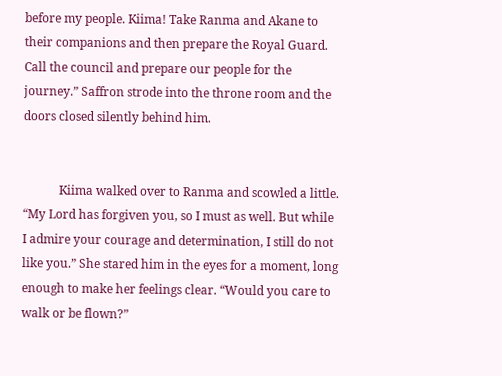before my people. Kiima! Take Ranma and Akane to their companions and then prepare the Royal Guard. Call the council and prepare our people for the journey.” Saffron strode into the throne room and the doors closed silently behind him.


            Kiima walked over to Ranma and scowled a little. “My Lord has forgiven you, so I must as well. But while I admire your courage and determination, I still do not like you.” She stared him in the eyes for a moment, long enough to make her feelings clear. “Would you care to walk or be flown?”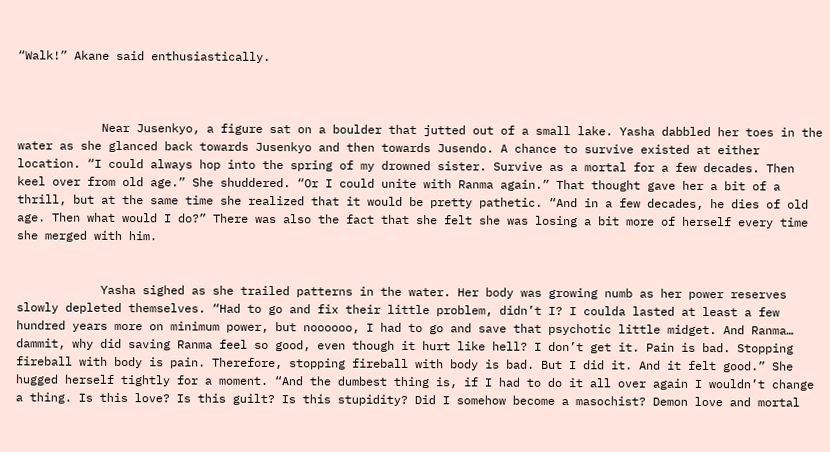“Walk!” Akane said enthusiastically.



            Near Jusenkyo, a figure sat on a boulder that jutted out of a small lake. Yasha dabbled her toes in the water as she glanced back towards Jusenkyo and then towards Jusendo. A chance to survive existed at either location. “I could always hop into the spring of my drowned sister. Survive as a mortal for a few decades. Then keel over from old age.” She shuddered. “Or I could unite with Ranma again.” That thought gave her a bit of a thrill, but at the same time she realized that it would be pretty pathetic. “And in a few decades, he dies of old age. Then what would I do?” There was also the fact that she felt she was losing a bit more of herself every time she merged with him.


            Yasha sighed as she trailed patterns in the water. Her body was growing numb as her power reserves slowly depleted themselves. “Had to go and fix their little problem, didn’t I? I coulda lasted at least a few hundred years more on minimum power, but noooooo, I had to go and save that psychotic little midget. And Ranma… dammit, why did saving Ranma feel so good, even though it hurt like hell? I don’t get it. Pain is bad. Stopping fireball with body is pain. Therefore, stopping fireball with body is bad. But I did it. And it felt good.” She hugged herself tightly for a moment. “And the dumbest thing is, if I had to do it all over again I wouldn’t change a thing. Is this love? Is this guilt? Is this stupidity? Did I somehow become a masochist? Demon love and mortal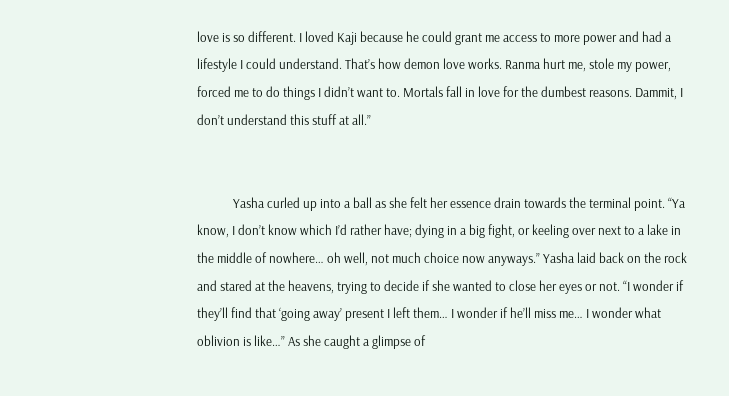love is so different. I loved Kaji because he could grant me access to more power and had a lifestyle I could understand. That’s how demon love works. Ranma hurt me, stole my power, forced me to do things I didn’t want to. Mortals fall in love for the dumbest reasons. Dammit, I don’t understand this stuff at all.”


            Yasha curled up into a ball as she felt her essence drain towards the terminal point. “Ya know, I don’t know which I’d rather have; dying in a big fight, or keeling over next to a lake in the middle of nowhere… oh well, not much choice now anyways.” Yasha laid back on the rock and stared at the heavens, trying to decide if she wanted to close her eyes or not. “I wonder if they’ll find that ‘going away’ present I left them… I wonder if he’ll miss me… I wonder what oblivion is like…” As she caught a glimpse of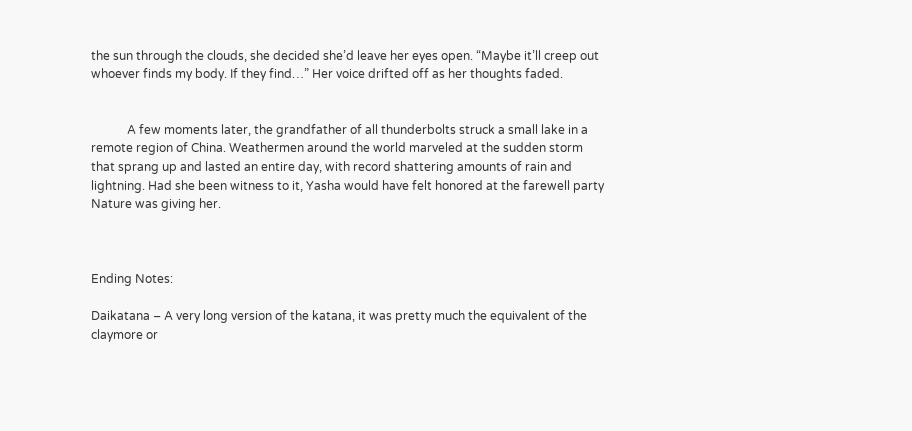the sun through the clouds, she decided she’d leave her eyes open. “Maybe it’ll creep out whoever finds my body. If they find…” Her voice drifted off as her thoughts faded.


            A few moments later, the grandfather of all thunderbolts struck a small lake in a remote region of China. Weathermen around the world marveled at the sudden storm that sprang up and lasted an entire day, with record shattering amounts of rain and lightning. Had she been witness to it, Yasha would have felt honored at the farewell party Nature was giving her.



Ending Notes:

Daikatana – A very long version of the katana, it was pretty much the equivalent of the claymore or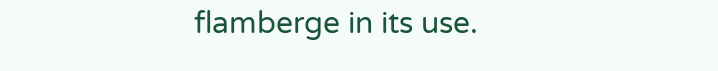flamberge in its use.